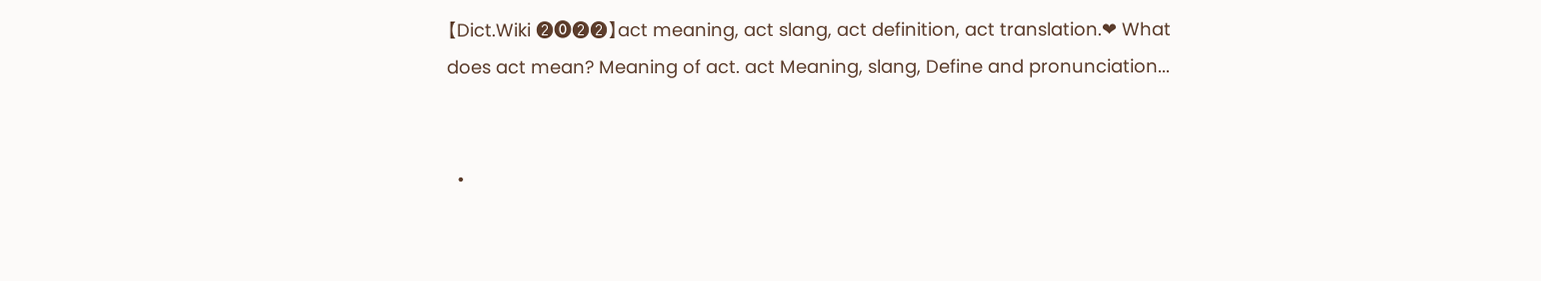【Dict.Wiki ❷⓿❷❷】act meaning, act slang, act definition, act translation.❤ What does act mean? Meaning of act. act Meaning, slang, Define and pronunciation...


  •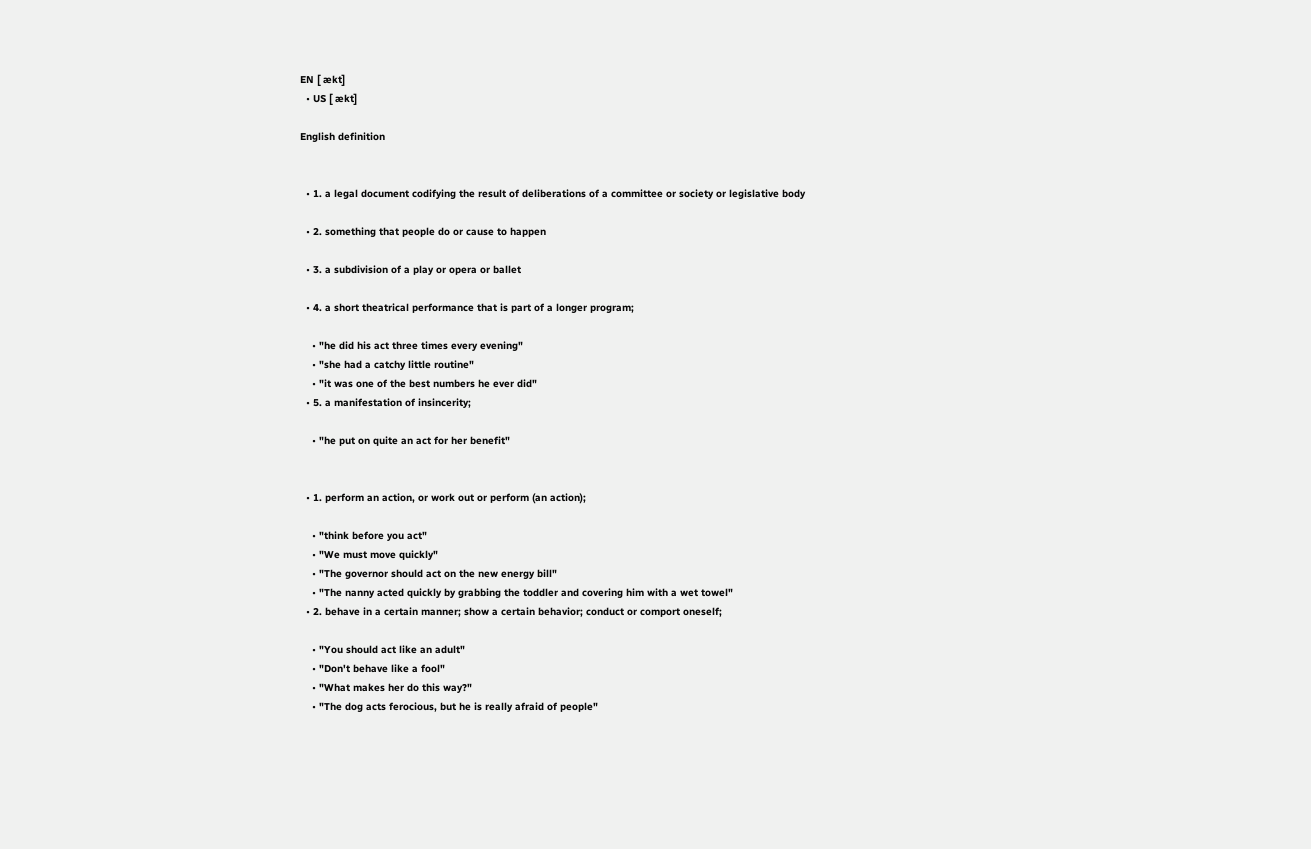EN [ ækt]
  • US [ ækt]

English definition


  • 1. a legal document codifying the result of deliberations of a committee or society or legislative body

  • 2. something that people do or cause to happen

  • 3. a subdivision of a play or opera or ballet

  • 4. a short theatrical performance that is part of a longer program;

    • "he did his act three times every evening"
    • "she had a catchy little routine"
    • "it was one of the best numbers he ever did"
  • 5. a manifestation of insincerity;

    • "he put on quite an act for her benefit"


  • 1. perform an action, or work out or perform (an action);

    • "think before you act"
    • "We must move quickly"
    • "The governor should act on the new energy bill"
    • "The nanny acted quickly by grabbing the toddler and covering him with a wet towel"
  • 2. behave in a certain manner; show a certain behavior; conduct or comport oneself;

    • "You should act like an adult"
    • "Don't behave like a fool"
    • "What makes her do this way?"
    • "The dog acts ferocious, but he is really afraid of people"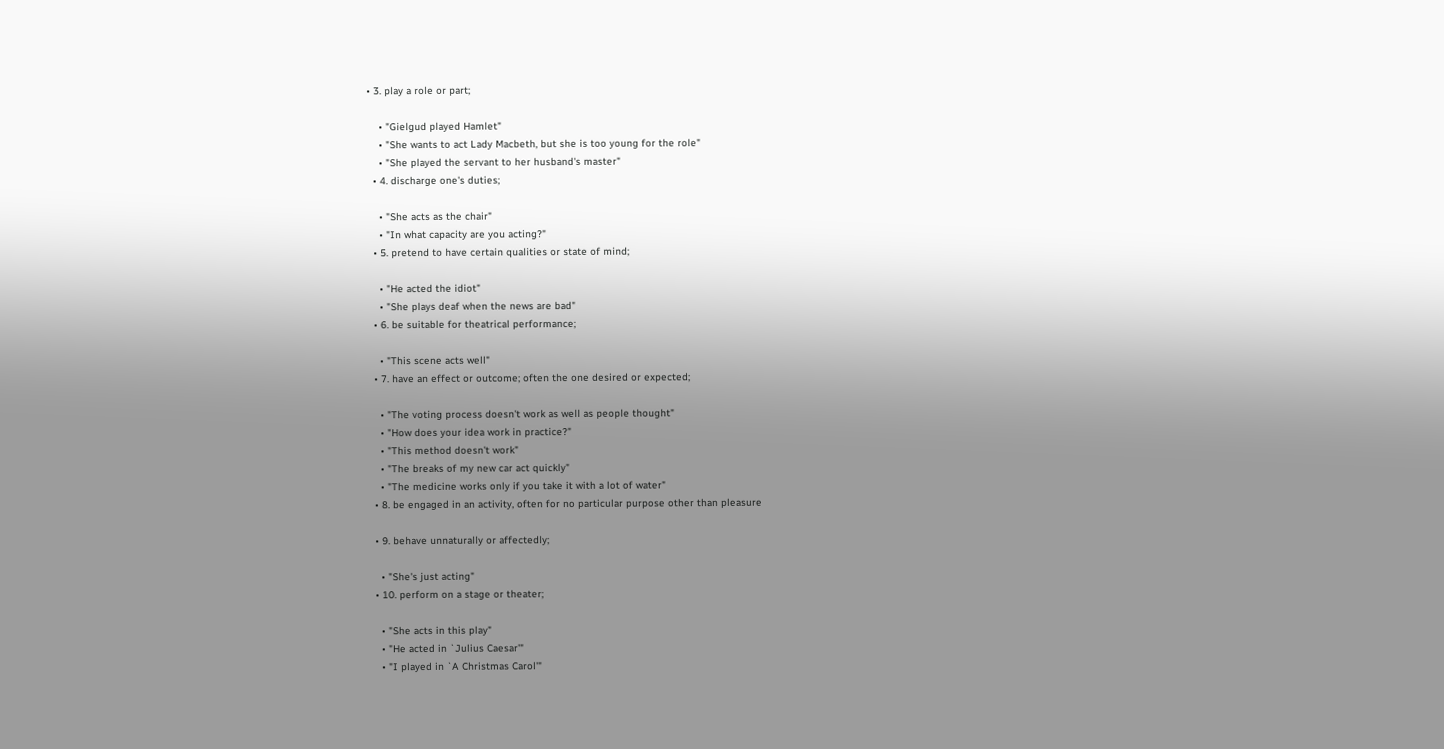• 3. play a role or part;

    • "Gielgud played Hamlet"
    • "She wants to act Lady Macbeth, but she is too young for the role"
    • "She played the servant to her husband's master"
  • 4. discharge one's duties;

    • "She acts as the chair"
    • "In what capacity are you acting?"
  • 5. pretend to have certain qualities or state of mind;

    • "He acted the idiot"
    • "She plays deaf when the news are bad"
  • 6. be suitable for theatrical performance;

    • "This scene acts well"
  • 7. have an effect or outcome; often the one desired or expected;

    • "The voting process doesn't work as well as people thought"
    • "How does your idea work in practice?"
    • "This method doesn't work"
    • "The breaks of my new car act quickly"
    • "The medicine works only if you take it with a lot of water"
  • 8. be engaged in an activity, often for no particular purpose other than pleasure

  • 9. behave unnaturally or affectedly;

    • "She's just acting"
  • 10. perform on a stage or theater;

    • "She acts in this play"
    • "He acted in `Julius Caesar'"
    • "I played in `A Christmas Carol'"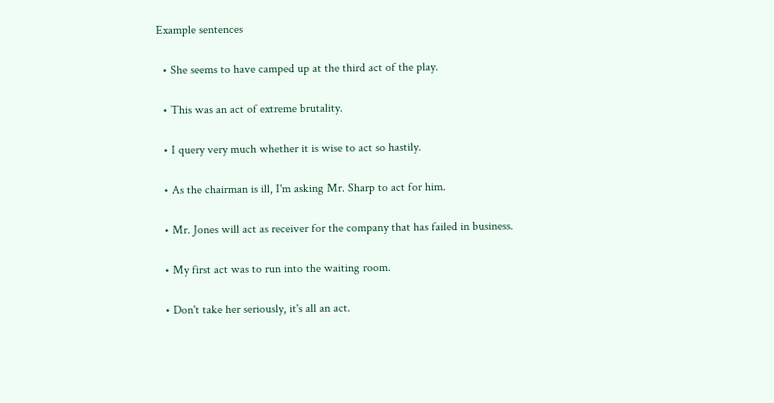Example sentences

  • She seems to have camped up at the third act of the play.

  • This was an act of extreme brutality.

  • I query very much whether it is wise to act so hastily.

  • As the chairman is ill, I'm asking Mr. Sharp to act for him.

  • Mr. Jones will act as receiver for the company that has failed in business.

  • My first act was to run into the waiting room.

  • Don't take her seriously, it's all an act.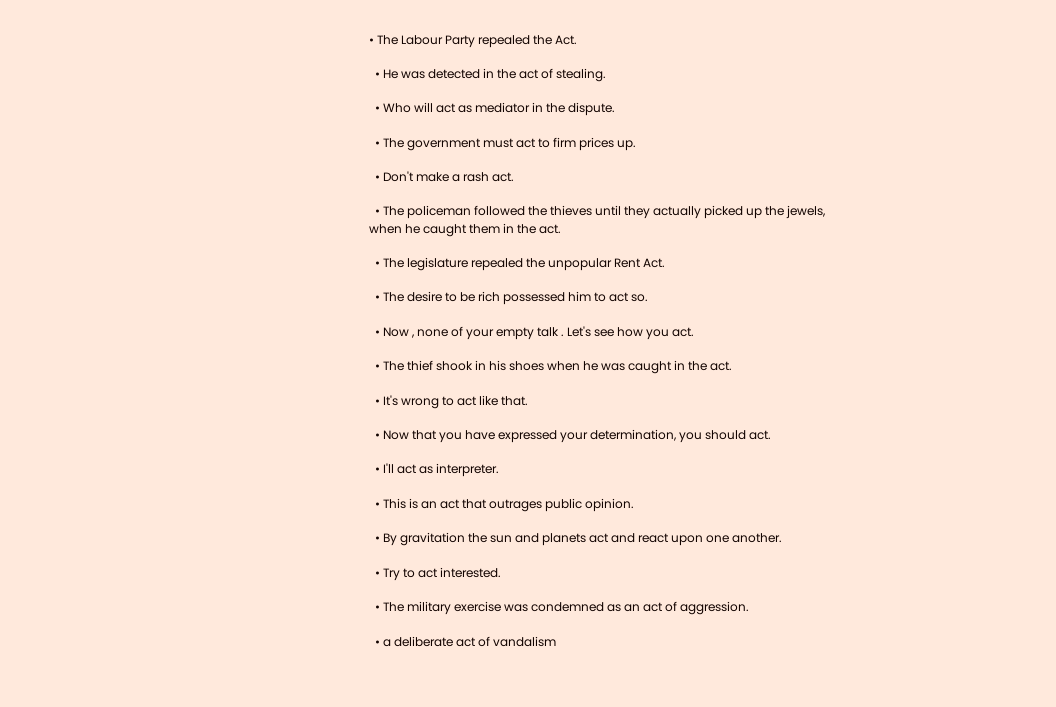• The Labour Party repealed the Act.

  • He was detected in the act of stealing.

  • Who will act as mediator in the dispute.

  • The government must act to firm prices up.

  • Don't make a rash act.

  • The policeman followed the thieves until they actually picked up the jewels, when he caught them in the act.

  • The legislature repealed the unpopular Rent Act.

  • The desire to be rich possessed him to act so.

  • Now , none of your empty talk . Let's see how you act.

  • The thief shook in his shoes when he was caught in the act.

  • It's wrong to act like that.

  • Now that you have expressed your determination, you should act.

  • I'll act as interpreter.

  • This is an act that outrages public opinion.

  • By gravitation the sun and planets act and react upon one another.

  • Try to act interested.

  • The military exercise was condemned as an act of aggression.

  • a deliberate act of vandalism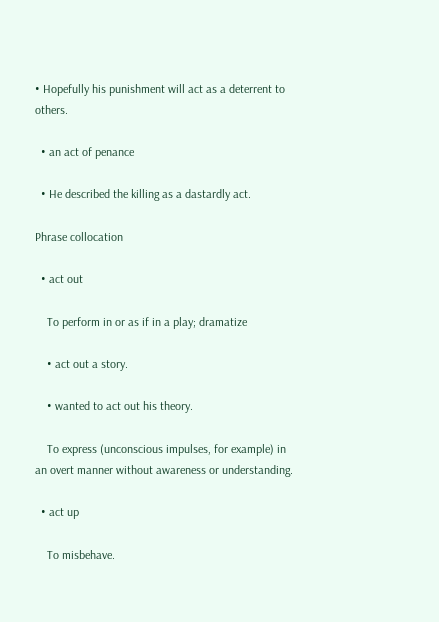• Hopefully his punishment will act as a deterrent to others.

  • an act of penance

  • He described the killing as a dastardly act.

Phrase collocation

  • act out

    To perform in or as if in a play; dramatize

    • act out a story.

    • wanted to act out his theory.

    To express (unconscious impulses, for example) in an overt manner without awareness or understanding.

  • act up

    To misbehave.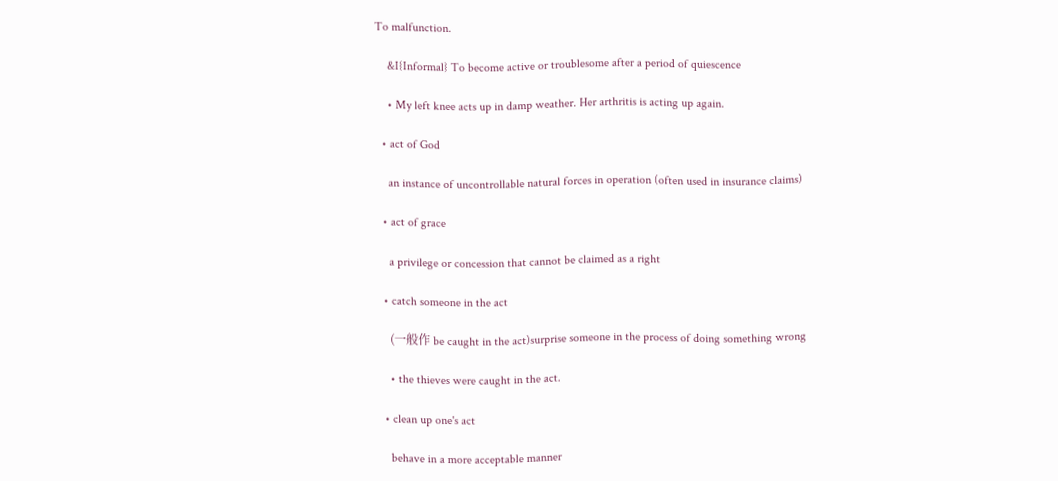To malfunction.

    &I{Informal} To become active or troublesome after a period of quiescence

    • My left knee acts up in damp weather. Her arthritis is acting up again.

  • act of God

    an instance of uncontrollable natural forces in operation (often used in insurance claims)

  • act of grace

    a privilege or concession that cannot be claimed as a right

  • catch someone in the act

    (一般作 be caught in the act)surprise someone in the process of doing something wrong

    • the thieves were caught in the act.

  • clean up one's act

    behave in a more acceptable manner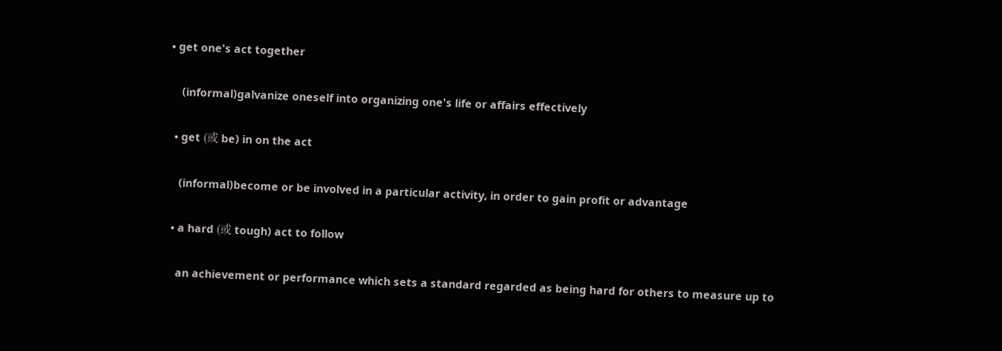• get one's act together

    (informal)galvanize oneself into organizing one's life or affairs effectively

  • get (或 be) in on the act

    (informal)become or be involved in a particular activity, in order to gain profit or advantage

  • a hard (或 tough) act to follow

    an achievement or performance which sets a standard regarded as being hard for others to measure up to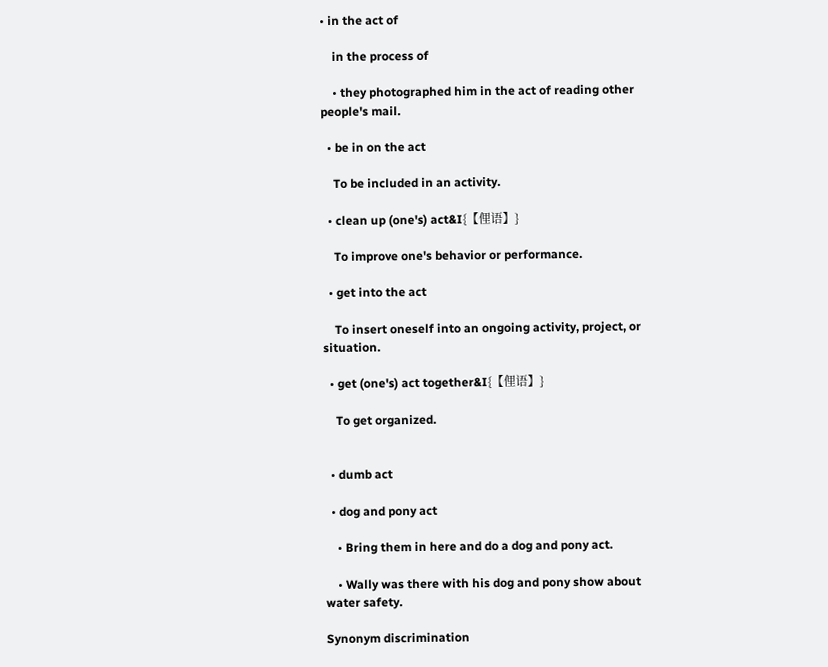• in the act of

    in the process of

    • they photographed him in the act of reading other people's mail.

  • be in on the act

    To be included in an activity.

  • clean up (one's) act&I{【俚语】}

    To improve one's behavior or performance.

  • get into the act

    To insert oneself into an ongoing activity, project, or situation.

  • get (one's) act together&I{【俚语】}

    To get organized.


  • dumb act

  • dog and pony act

    • Bring them in here and do a dog and pony act.

    • Wally was there with his dog and pony show about water safety.

Synonym discrimination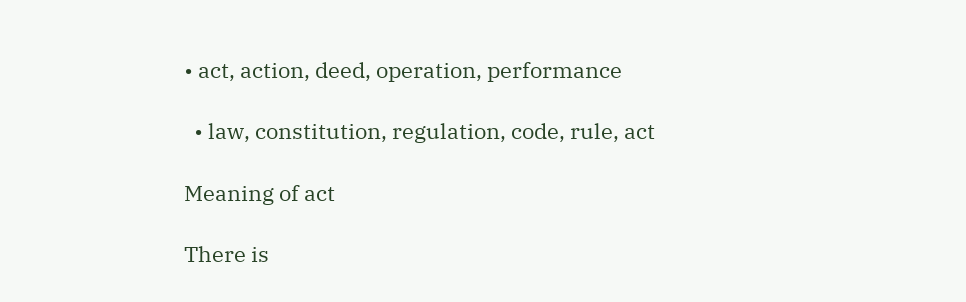• act, action, deed, operation, performance

  • law, constitution, regulation, code, rule, act

Meaning of act

There is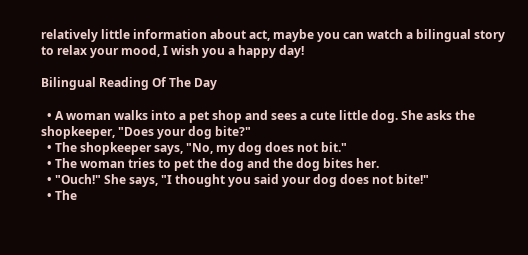relatively little information about act, maybe you can watch a bilingual story to relax your mood, I wish you a happy day!

Bilingual Reading Of The Day

  • A woman walks into a pet shop and sees a cute little dog. She asks the shopkeeper, "Does your dog bite?"
  • The shopkeeper says, "No, my dog does not bit."
  • The woman tries to pet the dog and the dog bites her.
  • "Ouch!" She says, "I thought you said your dog does not bite!"
  • The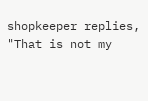shopkeeper replies, "That is not my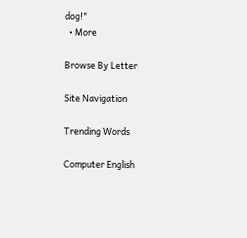dog!"
  • More

Browse By Letter

Site Navigation

Trending Words

Computer English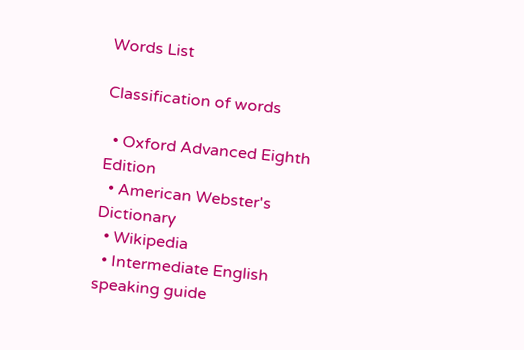Words List

Classification of words

  • Oxford Advanced Eighth Edition
  • American Webster's Dictionary
  • Wikipedia
  • Intermediate English speaking guide